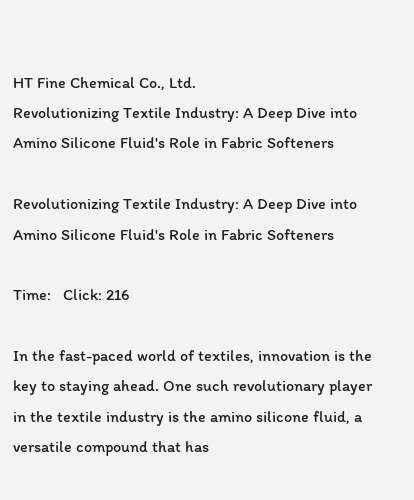HT Fine Chemical Co., Ltd.
Revolutionizing Textile Industry: A Deep Dive into Amino Silicone Fluid's Role in Fabric Softeners

Revolutionizing Textile Industry: A Deep Dive into Amino Silicone Fluid's Role in Fabric Softeners

Time:   Click: 216

In the fast-paced world of textiles, innovation is the key to staying ahead. One such revolutionary player in the textile industry is the amino silicone fluid, a versatile compound that has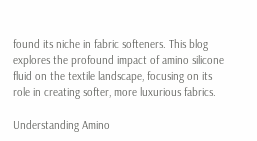found its niche in fabric softeners. This blog explores the profound impact of amino silicone fluid on the textile landscape, focusing on its role in creating softer, more luxurious fabrics.

Understanding Amino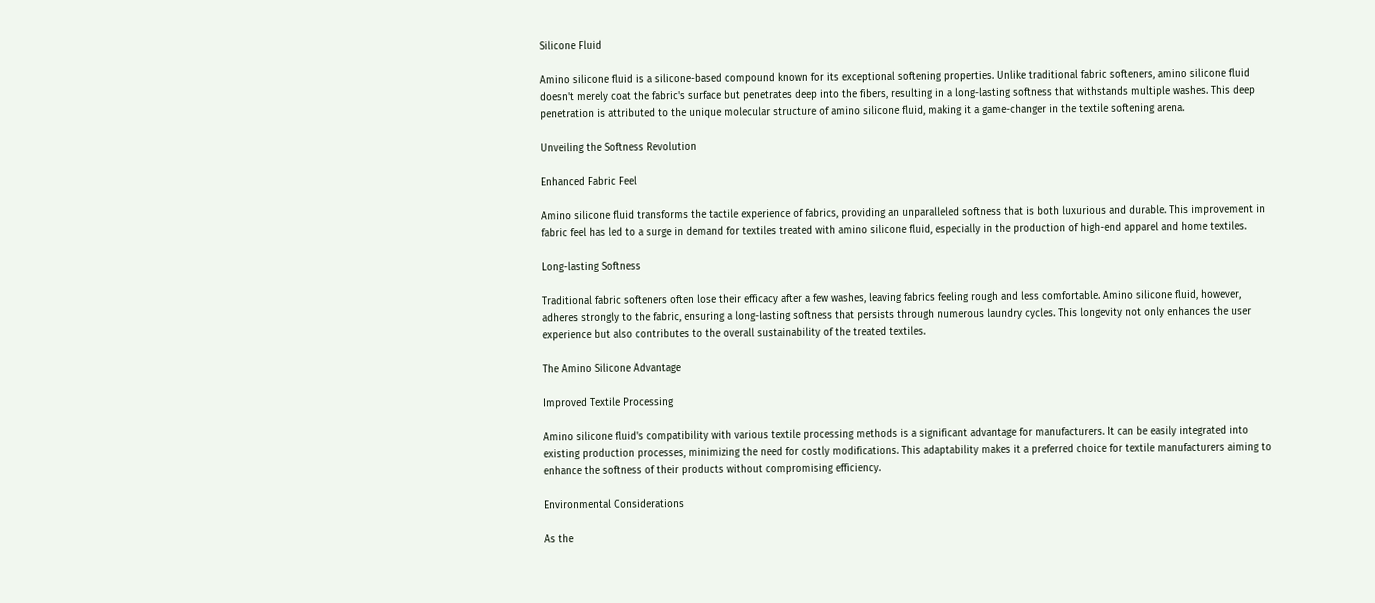Silicone Fluid

Amino silicone fluid is a silicone-based compound known for its exceptional softening properties. Unlike traditional fabric softeners, amino silicone fluid doesn't merely coat the fabric's surface but penetrates deep into the fibers, resulting in a long-lasting softness that withstands multiple washes. This deep penetration is attributed to the unique molecular structure of amino silicone fluid, making it a game-changer in the textile softening arena.

Unveiling the Softness Revolution

Enhanced Fabric Feel

Amino silicone fluid transforms the tactile experience of fabrics, providing an unparalleled softness that is both luxurious and durable. This improvement in fabric feel has led to a surge in demand for textiles treated with amino silicone fluid, especially in the production of high-end apparel and home textiles.

Long-lasting Softness

Traditional fabric softeners often lose their efficacy after a few washes, leaving fabrics feeling rough and less comfortable. Amino silicone fluid, however, adheres strongly to the fabric, ensuring a long-lasting softness that persists through numerous laundry cycles. This longevity not only enhances the user experience but also contributes to the overall sustainability of the treated textiles.

The Amino Silicone Advantage

Improved Textile Processing

Amino silicone fluid's compatibility with various textile processing methods is a significant advantage for manufacturers. It can be easily integrated into existing production processes, minimizing the need for costly modifications. This adaptability makes it a preferred choice for textile manufacturers aiming to enhance the softness of their products without compromising efficiency.

Environmental Considerations

As the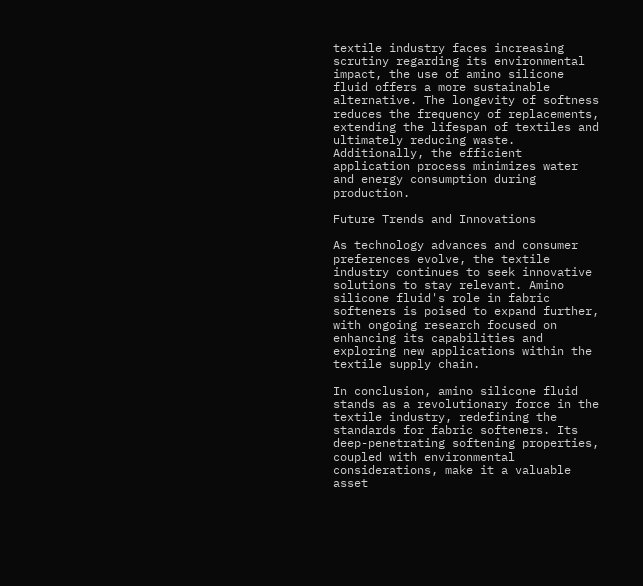textile industry faces increasing scrutiny regarding its environmental impact, the use of amino silicone fluid offers a more sustainable alternative. The longevity of softness reduces the frequency of replacements, extending the lifespan of textiles and ultimately reducing waste. Additionally, the efficient application process minimizes water and energy consumption during production.

Future Trends and Innovations

As technology advances and consumer preferences evolve, the textile industry continues to seek innovative solutions to stay relevant. Amino silicone fluid's role in fabric softeners is poised to expand further, with ongoing research focused on enhancing its capabilities and exploring new applications within the textile supply chain.

In conclusion, amino silicone fluid stands as a revolutionary force in the textile industry, redefining the standards for fabric softeners. Its deep-penetrating softening properties, coupled with environmental considerations, make it a valuable asset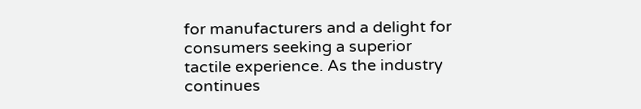for manufacturers and a delight for consumers seeking a superior tactile experience. As the industry continues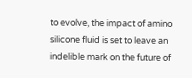to evolve, the impact of amino silicone fluid is set to leave an indelible mark on the future of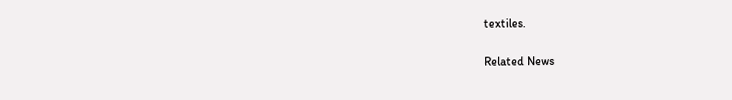textiles.

Related News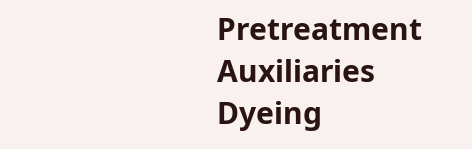Pretreatment Auxiliaries
Dyeing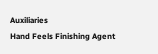Auxiliaries
Hand Feels Finishing Agent